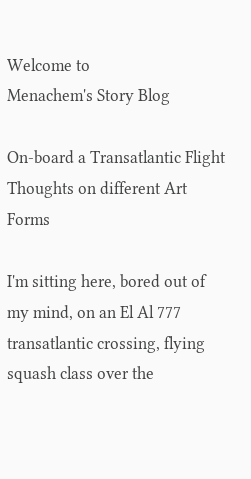Welcome to
Menachem's Story Blog

On-board a Transatlantic Flight
Thoughts on different Art Forms

I'm sitting here, bored out of my mind, on an El Al 777 transatlantic crossing, flying squash class over the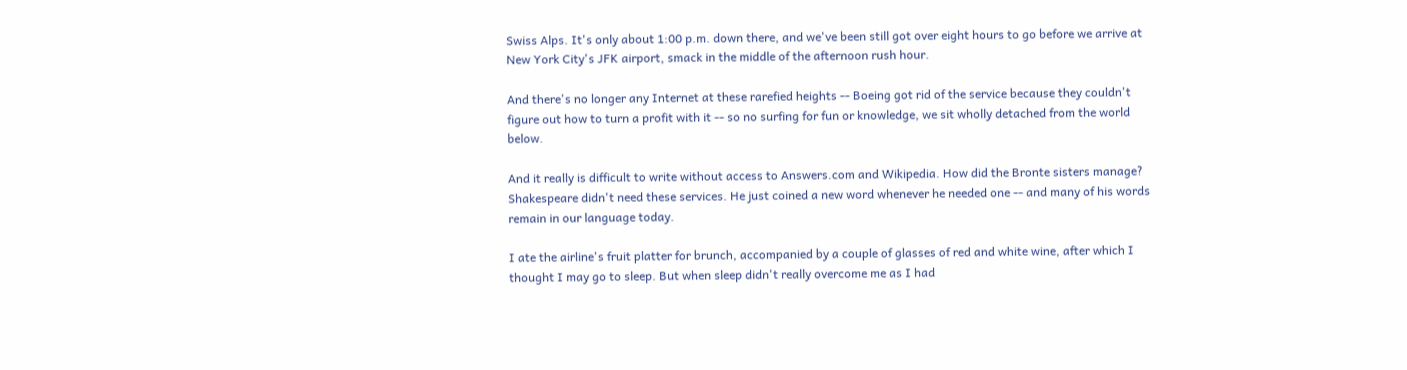Swiss Alps. It's only about 1:00 p.m. down there, and we've been still got over eight hours to go before we arrive at New York City's JFK airport, smack in the middle of the afternoon rush hour.

And there's no longer any Internet at these rarefied heights -- Boeing got rid of the service because they couldn't figure out how to turn a profit with it -- so no surfing for fun or knowledge, we sit wholly detached from the world below.

And it really is difficult to write without access to Answers.com and Wikipedia. How did the Bronte sisters manage? Shakespeare didn't need these services. He just coined a new word whenever he needed one -- and many of his words remain in our language today.

I ate the airline's fruit platter for brunch, accompanied by a couple of glasses of red and white wine, after which I thought I may go to sleep. But when sleep didn't really overcome me as I had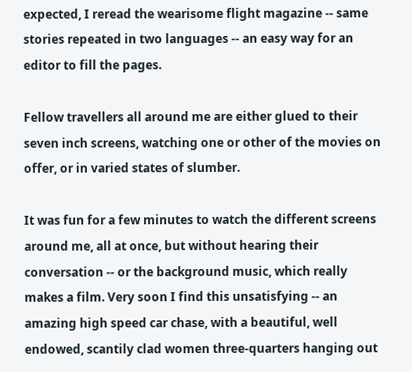expected, I reread the wearisome flight magazine -- same stories repeated in two languages -- an easy way for an editor to fill the pages.

Fellow travellers all around me are either glued to their seven inch screens, watching one or other of the movies on offer, or in varied states of slumber.

It was fun for a few minutes to watch the different screens around me, all at once, but without hearing their conversation -- or the background music, which really makes a film. Very soon I find this unsatisfying -- an amazing high speed car chase, with a beautiful, well endowed, scantily clad women three-quarters hanging out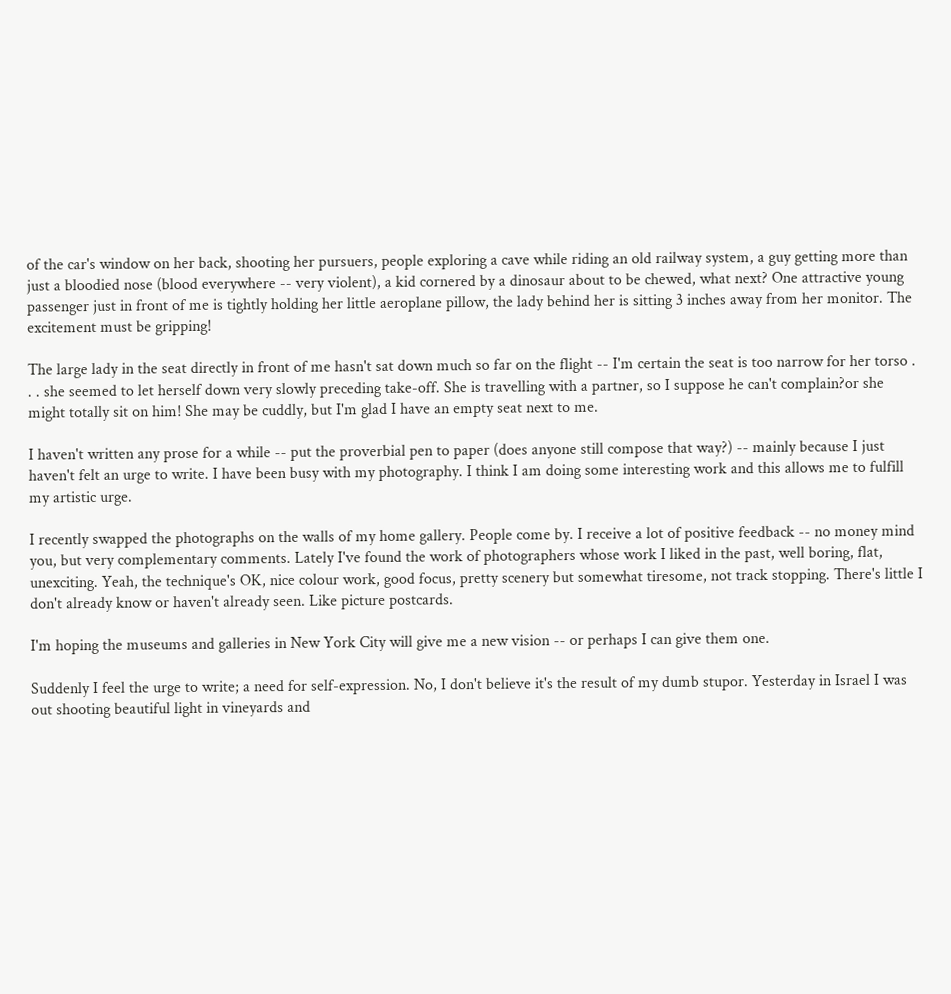of the car's window on her back, shooting her pursuers, people exploring a cave while riding an old railway system, a guy getting more than just a bloodied nose (blood everywhere -- very violent), a kid cornered by a dinosaur about to be chewed, what next? One attractive young passenger just in front of me is tightly holding her little aeroplane pillow, the lady behind her is sitting 3 inches away from her monitor. The excitement must be gripping!

The large lady in the seat directly in front of me hasn't sat down much so far on the flight -- I'm certain the seat is too narrow for her torso . . . she seemed to let herself down very slowly preceding take-off. She is travelling with a partner, so I suppose he can't complain?or she might totally sit on him! She may be cuddly, but I'm glad I have an empty seat next to me.

I haven't written any prose for a while -- put the proverbial pen to paper (does anyone still compose that way?) -- mainly because I just haven't felt an urge to write. I have been busy with my photography. I think I am doing some interesting work and this allows me to fulfill my artistic urge.

I recently swapped the photographs on the walls of my home gallery. People come by. I receive a lot of positive feedback -- no money mind you, but very complementary comments. Lately I've found the work of photographers whose work I liked in the past, well boring, flat, unexciting. Yeah, the technique's OK, nice colour work, good focus, pretty scenery but somewhat tiresome, not track stopping. There's little I don't already know or haven't already seen. Like picture postcards.

I'm hoping the museums and galleries in New York City will give me a new vision -- or perhaps I can give them one.

Suddenly I feel the urge to write; a need for self-expression. No, I don't believe it's the result of my dumb stupor. Yesterday in Israel I was out shooting beautiful light in vineyards and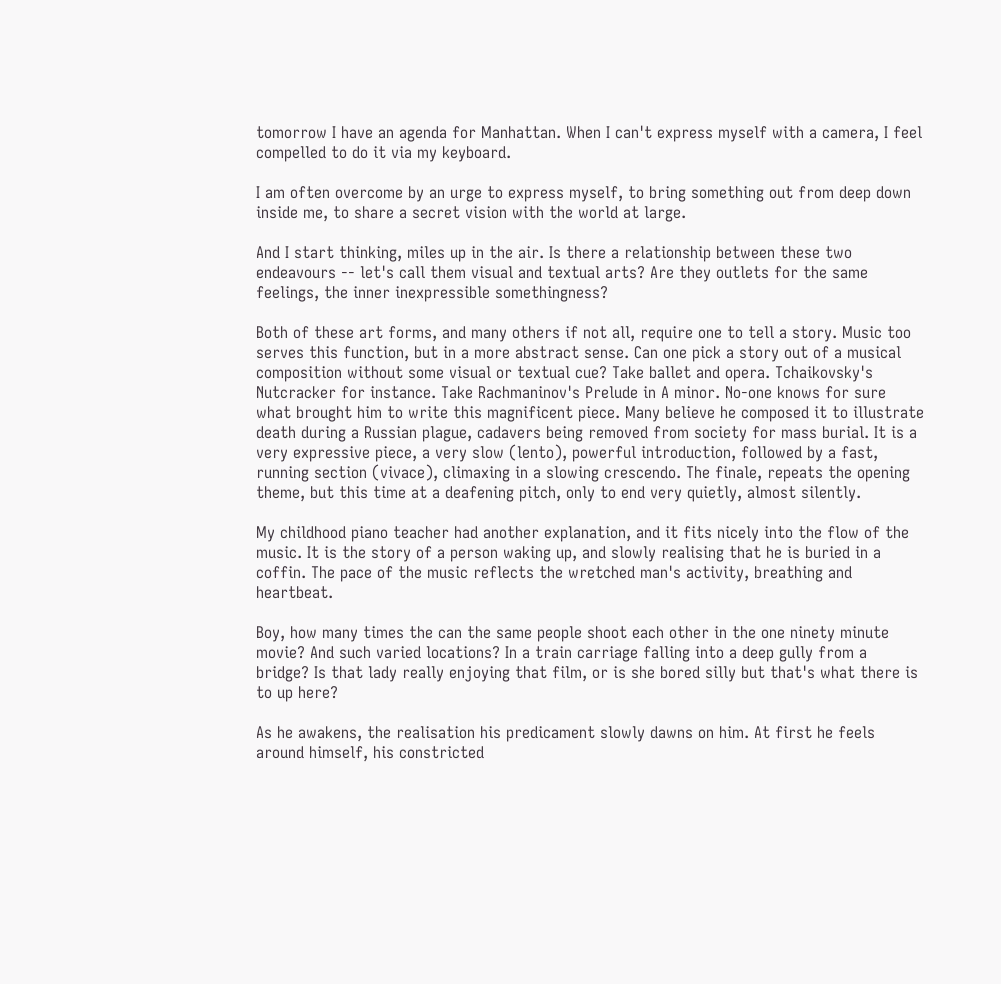tomorrow I have an agenda for Manhattan. When I can't express myself with a camera, I feel compelled to do it via my keyboard.

I am often overcome by an urge to express myself, to bring something out from deep down inside me, to share a secret vision with the world at large.

And I start thinking, miles up in the air. Is there a relationship between these two endeavours -- let's call them visual and textual arts? Are they outlets for the same feelings, the inner inexpressible somethingness?

Both of these art forms, and many others if not all, require one to tell a story. Music too serves this function, but in a more abstract sense. Can one pick a story out of a musical composition without some visual or textual cue? Take ballet and opera. Tchaikovsky's Nutcracker for instance. Take Rachmaninov's Prelude in A minor. No-one knows for sure what brought him to write this magnificent piece. Many believe he composed it to illustrate death during a Russian plague, cadavers being removed from society for mass burial. It is a very expressive piece, a very slow (lento), powerful introduction, followed by a fast, running section (vivace), climaxing in a slowing crescendo. The finale, repeats the opening theme, but this time at a deafening pitch, only to end very quietly, almost silently.

My childhood piano teacher had another explanation, and it fits nicely into the flow of the music. It is the story of a person waking up, and slowly realising that he is buried in a coffin. The pace of the music reflects the wretched man's activity, breathing and heartbeat.

Boy, how many times the can the same people shoot each other in the one ninety minute movie? And such varied locations? In a train carriage falling into a deep gully from a bridge? Is that lady really enjoying that film, or is she bored silly but that's what there is to up here?

As he awakens, the realisation his predicament slowly dawns on him. At first he feels around himself, his constricted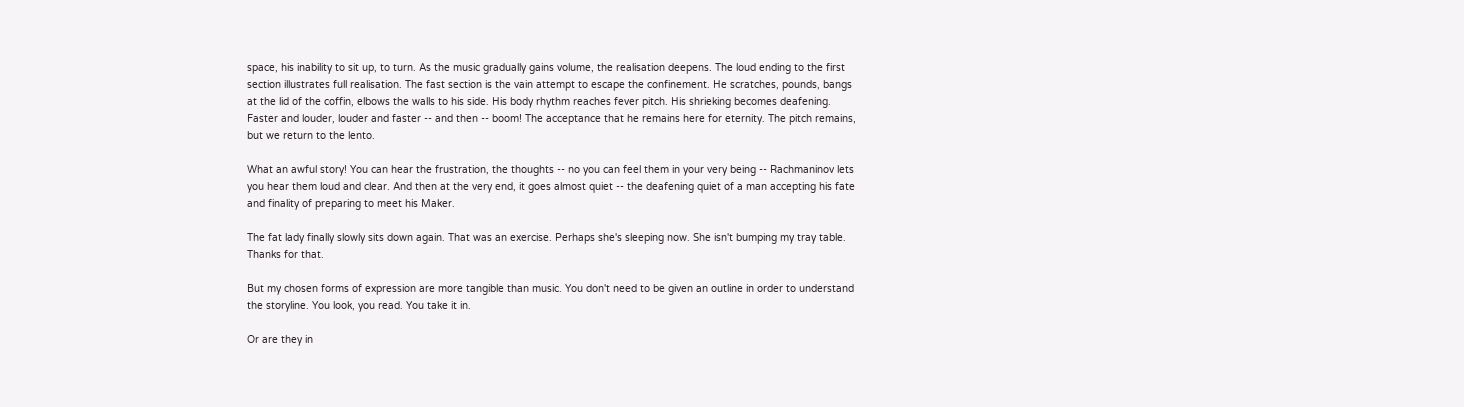space, his inability to sit up, to turn. As the music gradually gains volume, the realisation deepens. The loud ending to the first section illustrates full realisation. The fast section is the vain attempt to escape the confinement. He scratches, pounds, bangs at the lid of the coffin, elbows the walls to his side. His body rhythm reaches fever pitch. His shrieking becomes deafening. Faster and louder, louder and faster -- and then -- boom! The acceptance that he remains here for eternity. The pitch remains, but we return to the lento.

What an awful story! You can hear the frustration, the thoughts -- no you can feel them in your very being -- Rachmaninov lets you hear them loud and clear. And then at the very end, it goes almost quiet -- the deafening quiet of a man accepting his fate and finality of preparing to meet his Maker.

The fat lady finally slowly sits down again. That was an exercise. Perhaps she's sleeping now. She isn't bumping my tray table. Thanks for that.

But my chosen forms of expression are more tangible than music. You don't need to be given an outline in order to understand the storyline. You look, you read. You take it in.

Or are they in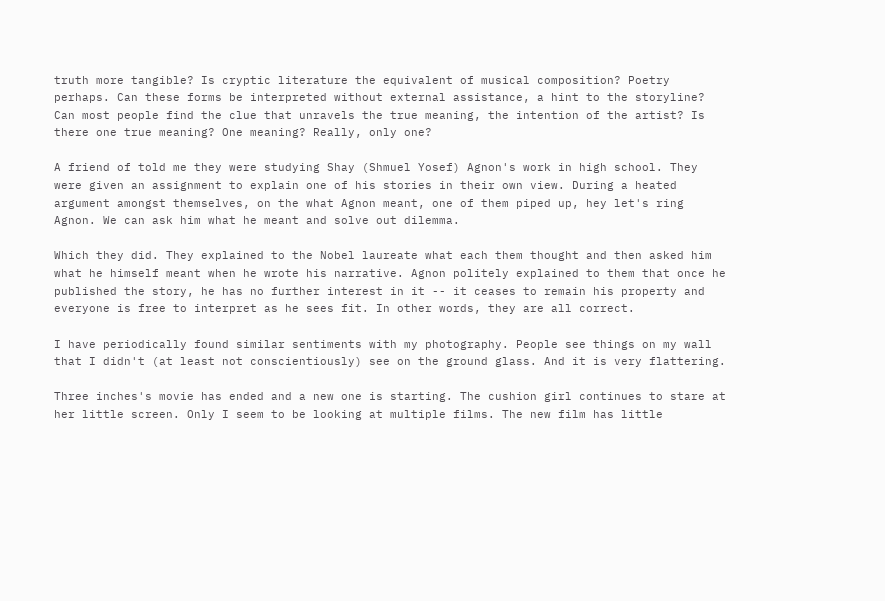truth more tangible? Is cryptic literature the equivalent of musical composition? Poetry perhaps. Can these forms be interpreted without external assistance, a hint to the storyline? Can most people find the clue that unravels the true meaning, the intention of the artist? Is there one true meaning? One meaning? Really, only one?

A friend of told me they were studying Shay (Shmuel Yosef) Agnon's work in high school. They were given an assignment to explain one of his stories in their own view. During a heated argument amongst themselves, on the what Agnon meant, one of them piped up, hey let's ring Agnon. We can ask him what he meant and solve out dilemma.

Which they did. They explained to the Nobel laureate what each them thought and then asked him what he himself meant when he wrote his narrative. Agnon politely explained to them that once he published the story, he has no further interest in it -- it ceases to remain his property and everyone is free to interpret as he sees fit. In other words, they are all correct.

I have periodically found similar sentiments with my photography. People see things on my wall that I didn't (at least not conscientiously) see on the ground glass. And it is very flattering.

Three inches's movie has ended and a new one is starting. The cushion girl continues to stare at her little screen. Only I seem to be looking at multiple films. The new film has little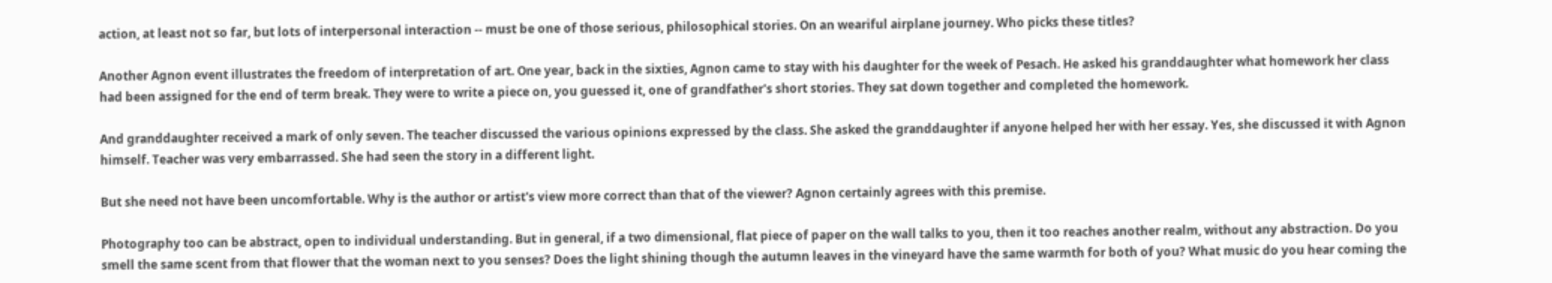action, at least not so far, but lots of interpersonal interaction -- must be one of those serious, philosophical stories. On an weariful airplane journey. Who picks these titles?

Another Agnon event illustrates the freedom of interpretation of art. One year, back in the sixties, Agnon came to stay with his daughter for the week of Pesach. He asked his granddaughter what homework her class had been assigned for the end of term break. They were to write a piece on, you guessed it, one of grandfather's short stories. They sat down together and completed the homework.

And granddaughter received a mark of only seven. The teacher discussed the various opinions expressed by the class. She asked the granddaughter if anyone helped her with her essay. Yes, she discussed it with Agnon himself. Teacher was very embarrassed. She had seen the story in a different light.

But she need not have been uncomfortable. Why is the author or artist's view more correct than that of the viewer? Agnon certainly agrees with this premise.

Photography too can be abstract, open to individual understanding. But in general, if a two dimensional, flat piece of paper on the wall talks to you, then it too reaches another realm, without any abstraction. Do you smell the same scent from that flower that the woman next to you senses? Does the light shining though the autumn leaves in the vineyard have the same warmth for both of you? What music do you hear coming the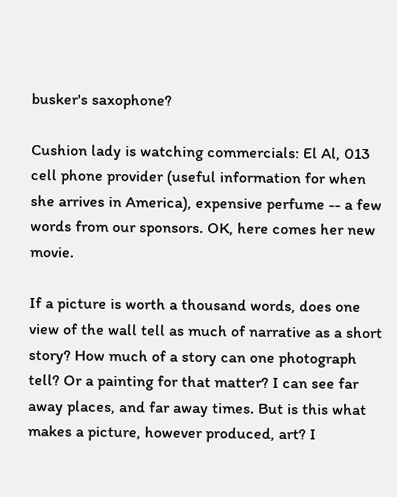busker's saxophone?

Cushion lady is watching commercials: El Al, 013 cell phone provider (useful information for when she arrives in America), expensive perfume -- a few words from our sponsors. OK, here comes her new movie.

If a picture is worth a thousand words, does one view of the wall tell as much of narrative as a short story? How much of a story can one photograph tell? Or a painting for that matter? I can see far away places, and far away times. But is this what makes a picture, however produced, art? I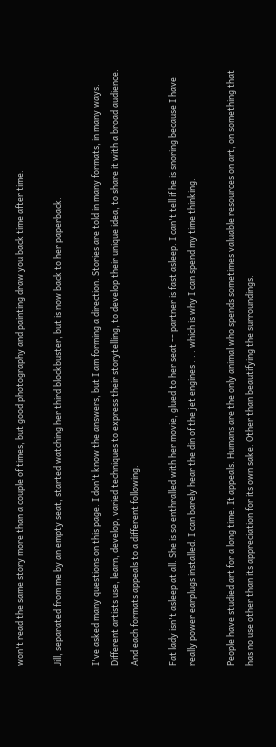won't read the same story more than a couple of times, but good photography and painting draw you back time after time.

Jill, separated from me by an empty seat, started watching her third blockbuster, but is now back to her paperback.

I've asked many questions on this page. I don't know the answers, but I am forming a direction. Stories are told in many formats, in many ways. Different artists use, learn, develop, varied techniques to express their storytelling, to develop their unique idea, to share it with a broad audience. And each formats appeals to a different following.

Fat lady isn't asleep at all. She is so enthralled with her movie, glued to her seat -- partner is fast asleep. I can't tell if he is snoring because I have really power earplugs installed. I can barely hear the din of the jet engines . . . which is why I can spend my time thinking.

People have studied art for a long time. It appeals. Humans are the only animal who spends sometimes valuable resources on art, on something that has no use other than its appreciation for its own sake. Other than beautifying the surroundings.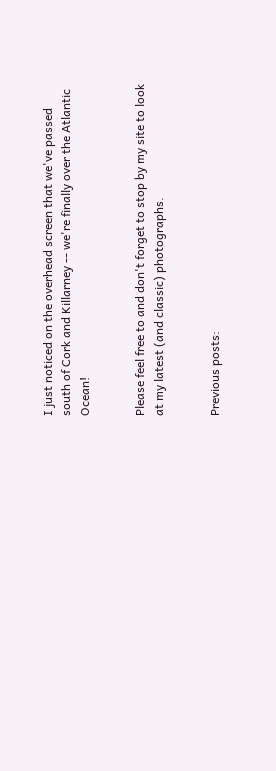I just noticed on the overhead screen that we've passed south of Cork and Killarney -- we're finally over the Atlantic Ocean!


Please feel free to and don't forget to stop by my site to look at my latest (and classic) photographs.


Previous posts: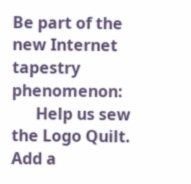Be part of the new Internet tapestry phenomenon:
      Help us sew the Logo Quilt. Add a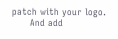patch with your logo.
      And add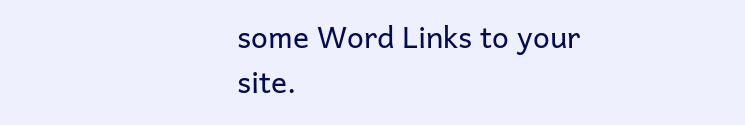some Word Links to your site.